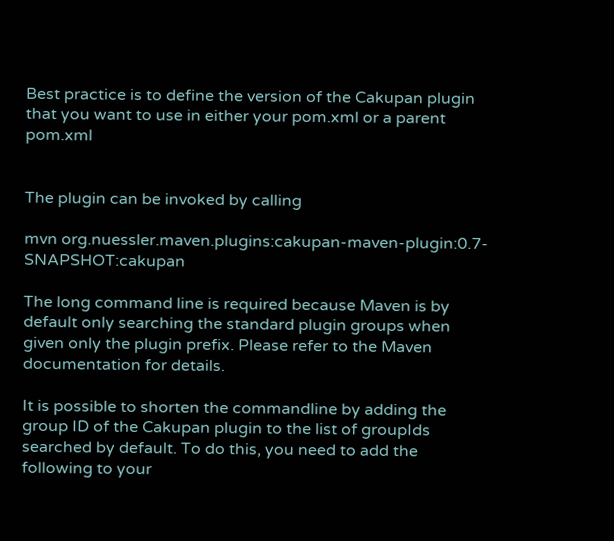Best practice is to define the version of the Cakupan plugin that you want to use in either your pom.xml or a parent pom.xml


The plugin can be invoked by calling

mvn org.nuessler.maven.plugins:cakupan-maven-plugin:0.7-SNAPSHOT:cakupan

The long command line is required because Maven is by default only searching the standard plugin groups when given only the plugin prefix. Please refer to the Maven documentation for details.

It is possible to shorten the commandline by adding the group ID of the Cakupan plugin to the list of groupIds searched by default. To do this, you need to add the following to your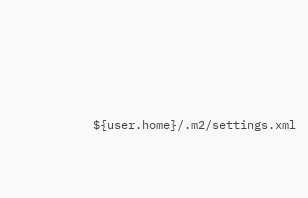${user.home}/.m2/settings.xml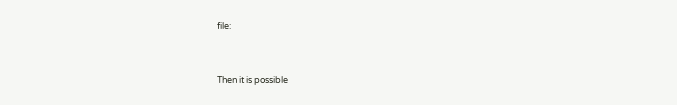file:


Then it is possible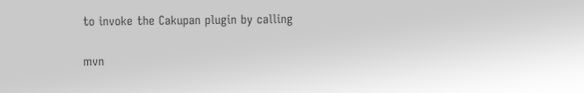to invoke the Cakupan plugin by calling

mvn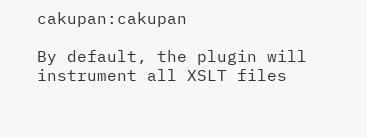cakupan:cakupan

By default, the plugin will instrument all XSLT files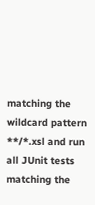matching the wildcard pattern **/*.xsl and run all JUnit tests matching the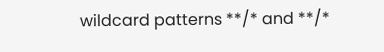wildcard patterns **/* and **/*